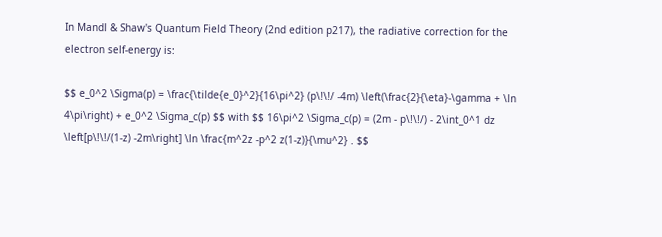In Mandl & Shaw's Quantum Field Theory (2nd edition p217), the radiative correction for the electron self-energy is:

$$ e_0^2 \Sigma(p) = \frac{\tilde{e_0}^2}{16\pi^2} (p\!\!/ -4m) \left(\frac{2}{\eta}-\gamma + \ln 4\pi\right) + e_0^2 \Sigma_c(p) $$ with $$ 16\pi^2 \Sigma_c(p) = (2m - p\!\!/) - 2\int_0^1 dz \left[p\!\!/(1-z) -2m\right] \ln \frac{m^2z -p^2 z(1-z)}{\mu^2} . $$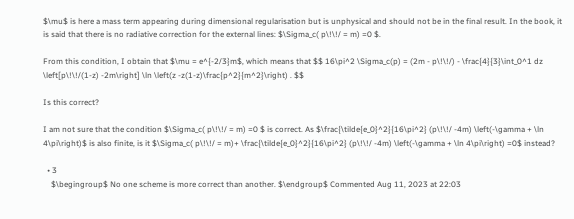$\mu$ is here a mass term appearing during dimensional regularisation but is unphysical and should not be in the final result. In the book, it is said that there is no radiative correction for the external lines: $\Sigma_c( p\!\!/ = m) =0 $.

From this condition, I obtain that $\mu = e^{-2/3}m$, which means that $$ 16\pi^2 \Sigma_c(p) = (2m - p\!\!/) - \frac{4}{3}\int_0^1 dz \left[p\!\!/(1-z) -2m\right] \ln \left(z -z(1-z)\frac{p^2}{m^2}\right) . $$

Is this correct?

I am not sure that the condition $\Sigma_c( p\!\!/ = m) =0 $ is correct. As $\frac{\tilde{e_0}^2}{16\pi^2} (p\!\!/ -4m) \left(-\gamma + \ln 4\pi\right)$ is also finite, is it $\Sigma_c( p\!\!/ = m)+ \frac{\tilde{e_0}^2}{16\pi^2} (p\!\!/ -4m) \left(-\gamma + \ln 4\pi\right) =0$ instead?

  • 3
    $\begingroup$ No one scheme is more correct than another. $\endgroup$ Commented Aug 11, 2023 at 22:03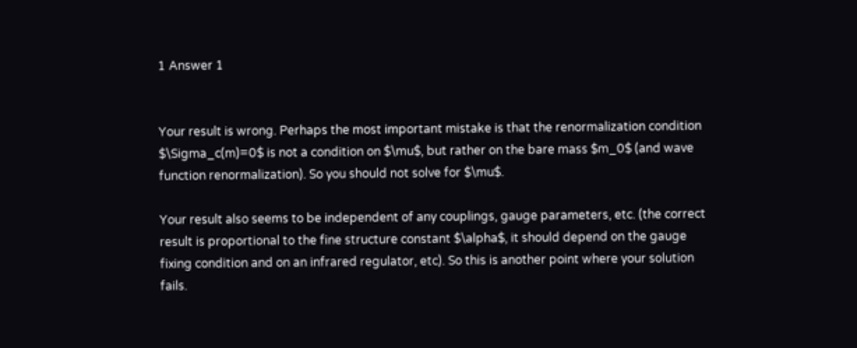1 Answer 1


Your result is wrong. Perhaps the most important mistake is that the renormalization condition $\Sigma_c(m)=0$ is not a condition on $\mu$, but rather on the bare mass $m_0$ (and wave function renormalization). So you should not solve for $\mu$.

Your result also seems to be independent of any couplings, gauge parameters, etc. (the correct result is proportional to the fine structure constant $\alpha$, it should depend on the gauge fixing condition and on an infrared regulator, etc). So this is another point where your solution fails.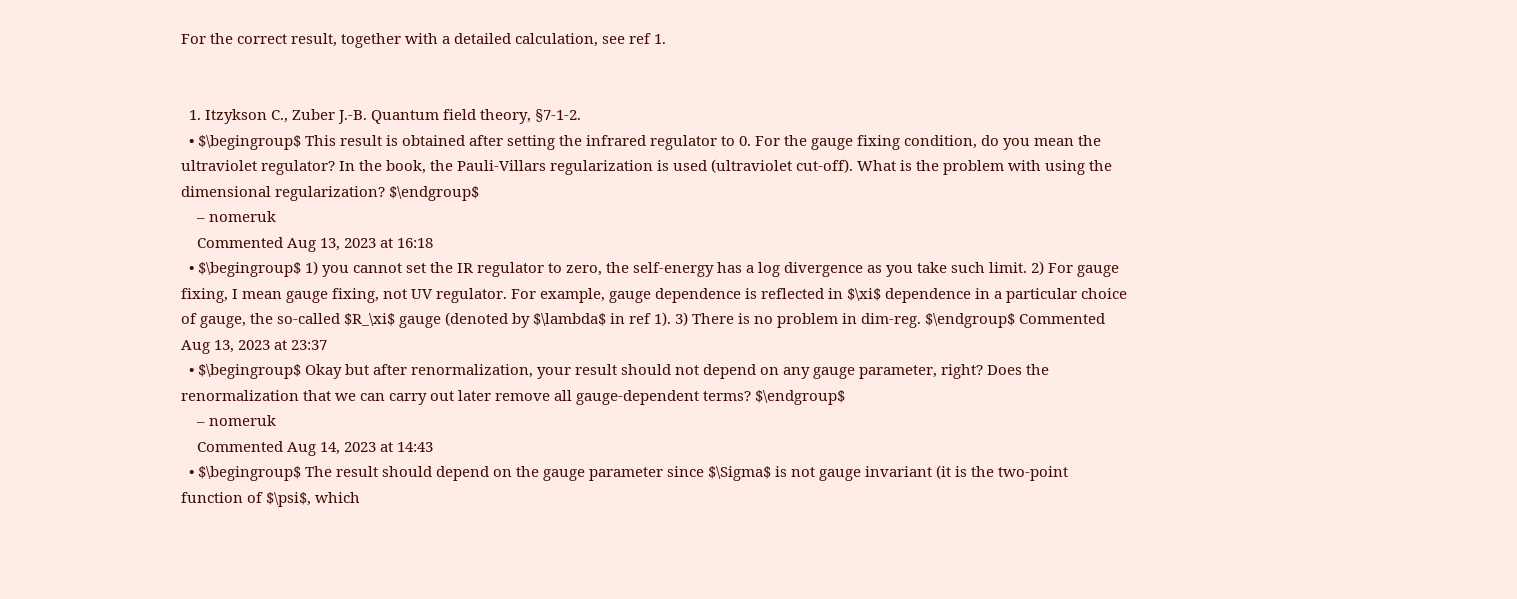For the correct result, together with a detailed calculation, see ref 1.


  1. Itzykson C., Zuber J.-B. Quantum field theory, §7-1-2.
  • $\begingroup$ This result is obtained after setting the infrared regulator to 0. For the gauge fixing condition, do you mean the ultraviolet regulator? In the book, the Pauli-Villars regularization is used (ultraviolet cut-off). What is the problem with using the dimensional regularization? $\endgroup$
    – nomeruk
    Commented Aug 13, 2023 at 16:18
  • $\begingroup$ 1) you cannot set the IR regulator to zero, the self-energy has a log divergence as you take such limit. 2) For gauge fixing, I mean gauge fixing, not UV regulator. For example, gauge dependence is reflected in $\xi$ dependence in a particular choice of gauge, the so-called $R_\xi$ gauge (denoted by $\lambda$ in ref 1). 3) There is no problem in dim-reg. $\endgroup$ Commented Aug 13, 2023 at 23:37
  • $\begingroup$ Okay but after renormalization, your result should not depend on any gauge parameter, right? Does the renormalization that we can carry out later remove all gauge-dependent terms? $\endgroup$
    – nomeruk
    Commented Aug 14, 2023 at 14:43
  • $\begingroup$ The result should depend on the gauge parameter since $\Sigma$ is not gauge invariant (it is the two-point function of $\psi$, which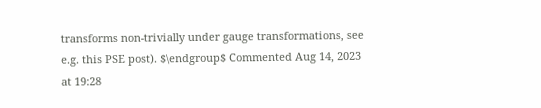transforms non-trivially under gauge transformations, see e.g. this PSE post). $\endgroup$ Commented Aug 14, 2023 at 19:28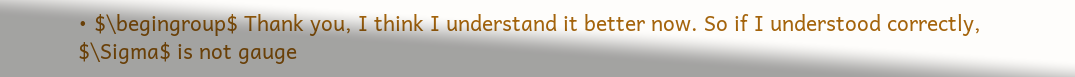• $\begingroup$ Thank you, I think I understand it better now. So if I understood correctly, $\Sigma$ is not gauge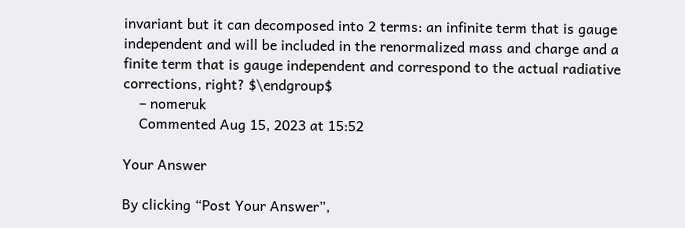invariant but it can decomposed into 2 terms: an infinite term that is gauge independent and will be included in the renormalized mass and charge and a finite term that is gauge independent and correspond to the actual radiative corrections, right? $\endgroup$
    – nomeruk
    Commented Aug 15, 2023 at 15:52

Your Answer

By clicking “Post Your Answer”,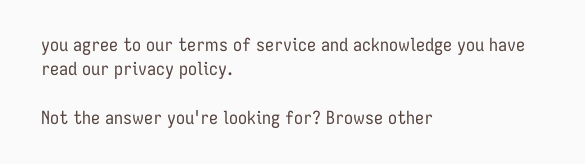you agree to our terms of service and acknowledge you have read our privacy policy.

Not the answer you're looking for? Browse other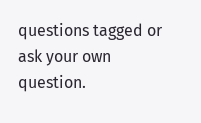questions tagged or ask your own question.